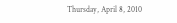Thursday, April 8, 2010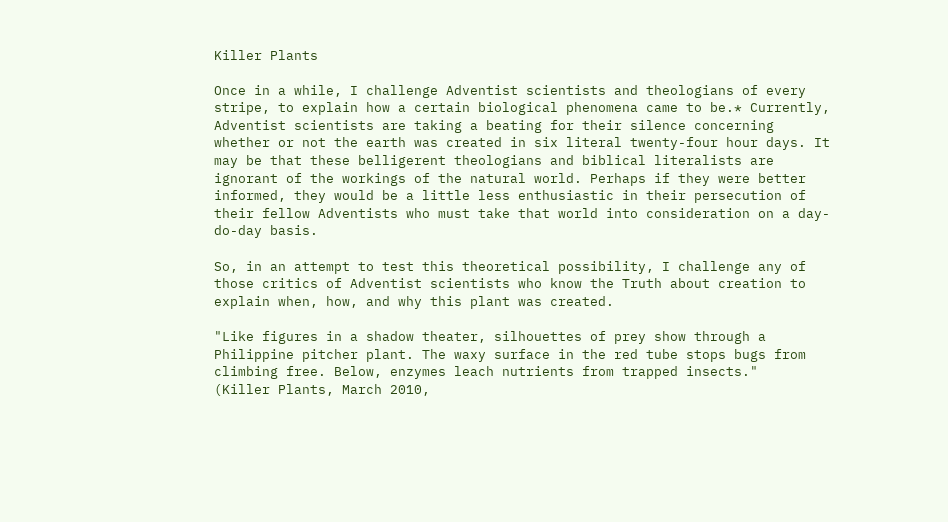Killer Plants

Once in a while, I challenge Adventist scientists and theologians of every stripe, to explain how a certain biological phenomena came to be.* Currently, Adventist scientists are taking a beating for their silence concerning whether or not the earth was created in six literal twenty-four hour days. It may be that these belligerent theologians and biblical literalists are ignorant of the workings of the natural world. Perhaps if they were better informed, they would be a little less enthusiastic in their persecution of their fellow Adventists who must take that world into consideration on a day-do-day basis.

So, in an attempt to test this theoretical possibility, I challenge any of those critics of Adventist scientists who know the Truth about creation to explain when, how, and why this plant was created.

"Like figures in a shadow theater, silhouettes of prey show through a Philippine pitcher plant. The waxy surface in the red tube stops bugs from climbing free. Below, enzymes leach nutrients from trapped insects."
(Killer Plants, March 2010,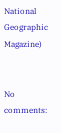National Geographic Magazine)


No comments: